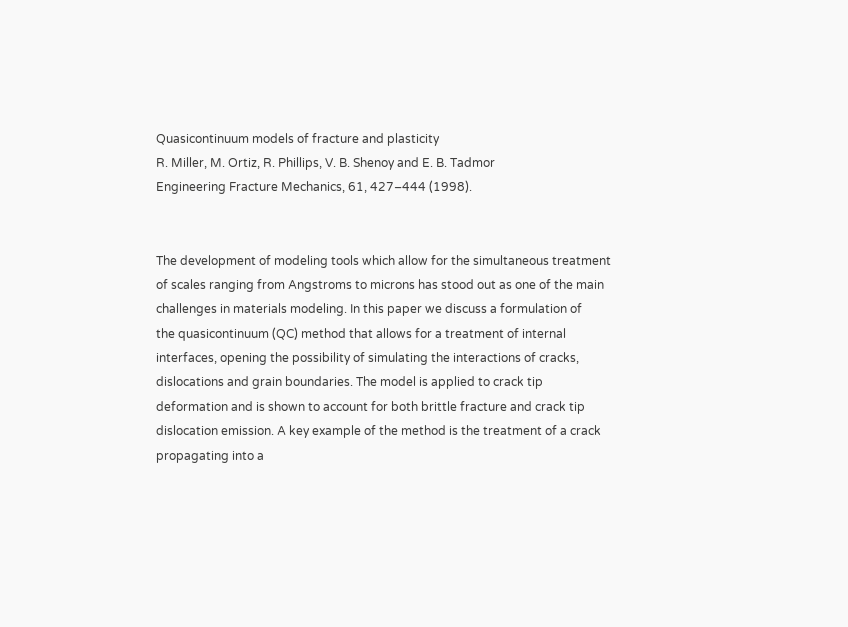Quasicontinuum models of fracture and plasticity
R. Miller, M. Ortiz, R. Phillips, V. B. Shenoy and E. B. Tadmor
Engineering Fracture Mechanics, 61, 427–444 (1998).


The development of modeling tools which allow for the simultaneous treatment
of scales ranging from Angstroms to microns has stood out as one of the main
challenges in materials modeling. In this paper we discuss a formulation of
the quasicontinuum (QC) method that allows for a treatment of internal
interfaces, opening the possibility of simulating the interactions of cracks,
dislocations and grain boundaries. The model is applied to crack tip
deformation and is shown to account for both brittle fracture and crack tip
dislocation emission. A key example of the method is the treatment of a crack
propagating into a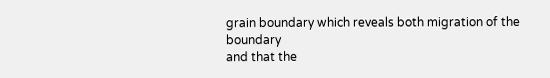grain boundary which reveals both migration of the boundary
and that the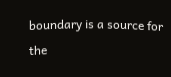boundary is a source for the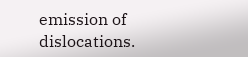emission of dislocations.